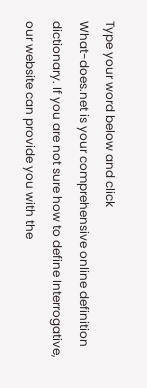Type your word below and click
What-does.net is your comprehensive online definition dictionary. If you are not sure how to define Interrogative, our website can provide you with the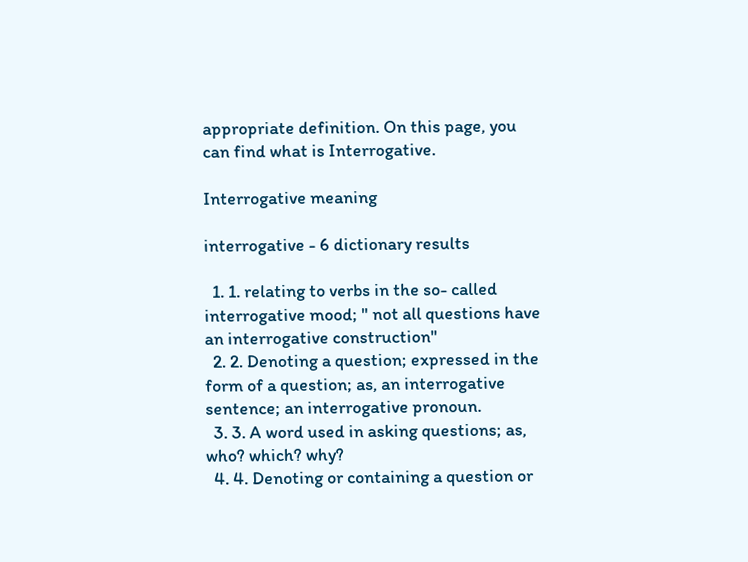appropriate definition. On this page, you can find what is Interrogative.

Interrogative meaning

interrogative - 6 dictionary results

  1. 1. relating to verbs in the so- called interrogative mood; " not all questions have an interrogative construction"
  2. 2. Denoting a question; expressed in the form of a question; as, an interrogative sentence; an interrogative pronoun.
  3. 3. A word used in asking questions; as, who? which? why?
  4. 4. Denoting or containing a question or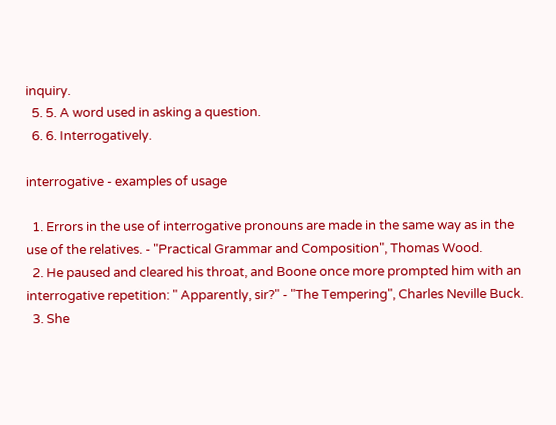inquiry.
  5. 5. A word used in asking a question.
  6. 6. Interrogatively.

interrogative - examples of usage

  1. Errors in the use of interrogative pronouns are made in the same way as in the use of the relatives. - "Practical Grammar and Composition", Thomas Wood.
  2. He paused and cleared his throat, and Boone once more prompted him with an interrogative repetition: " Apparently, sir?" - "The Tempering", Charles Neville Buck.
  3. She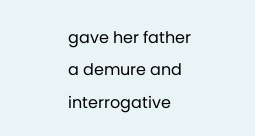gave her father a demure and interrogative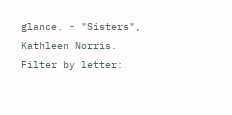glance. - "Sisters", Kathleen Norris.
Filter by letter: